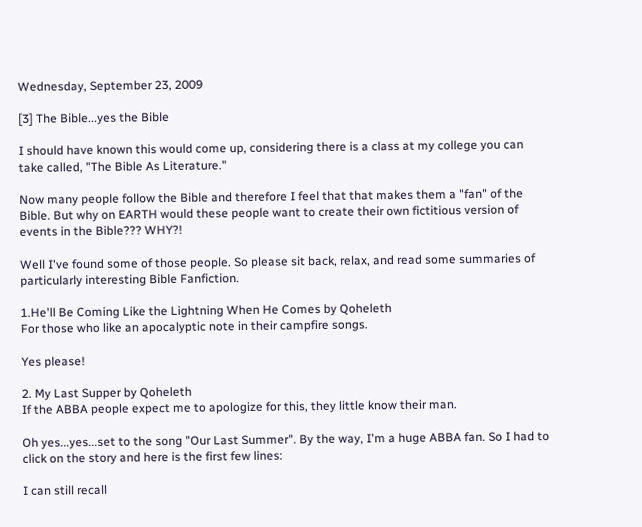Wednesday, September 23, 2009

[3] The Bible...yes the Bible

I should have known this would come up, considering there is a class at my college you can take called, "The Bible As Literature."

Now many people follow the Bible and therefore I feel that that makes them a "fan" of the Bible. But why on EARTH would these people want to create their own fictitious version of events in the Bible??? WHY?!

Well I've found some of those people. So please sit back, relax, and read some summaries of particularly interesting Bible Fanfiction.

1.He'll Be Coming Like the Lightning When He Comes by Qoheleth
For those who like an apocalyptic note in their campfire songs.

Yes please!

2. My Last Supper by Qoheleth
If the ABBA people expect me to apologize for this, they little know their man.

Oh yes...yes...set to the song "Our Last Summer". By the way, I'm a huge ABBA fan. So I had to click on the story and here is the first few lines:

I can still recall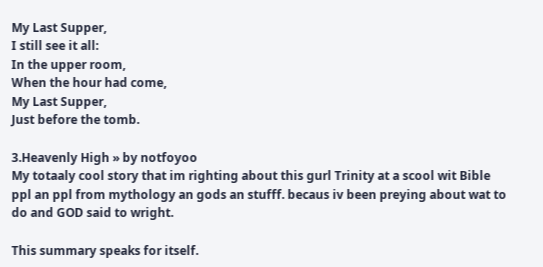My Last Supper,
I still see it all:
In the upper room,
When the hour had come,
My Last Supper,
Just before the tomb.

3.Heavenly High » by notfoyoo
My totaaly cool story that im righting about this gurl Trinity at a scool wit Bible ppl an ppl from mythology an gods an stufff. becaus iv been preying about wat to do and GOD said to wright.

This summary speaks for itself.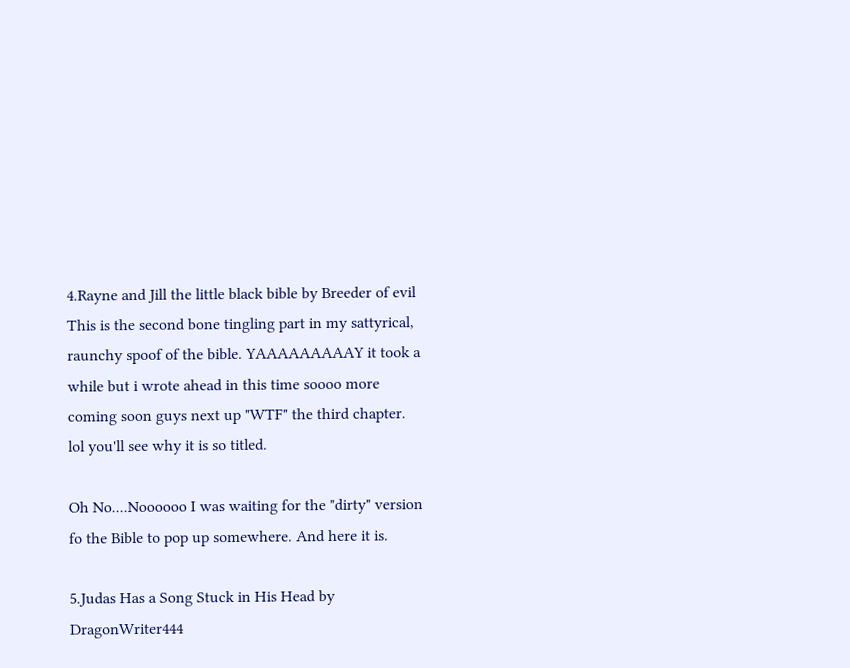4.Rayne and Jill the little black bible by Breeder of evil
This is the second bone tingling part in my sattyrical, raunchy spoof of the bible. YAAAAAAAAAY it took a while but i wrote ahead in this time soooo more coming soon guys next up "WTF" the third chapter. lol you'll see why it is so titled.

Oh No....Noooooo I was waiting for the "dirty" version fo the Bible to pop up somewhere. And here it is.

5.Judas Has a Song Stuck in His Head by DragonWriter444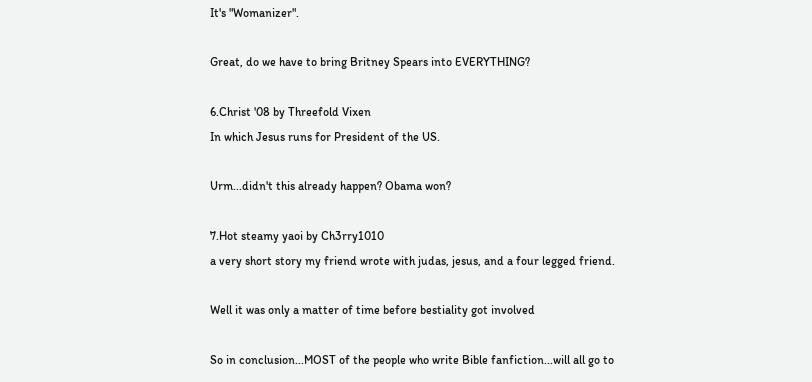It's "Womanizer".

Great, do we have to bring Britney Spears into EVERYTHING?

6.Christ '08 by Threefold Vixen
In which Jesus runs for President of the US.

Urm...didn't this already happen? Obama won?

7.Hot steamy yaoi by Ch3rry1010
a very short story my friend wrote with judas, jesus, and a four legged friend.

Well it was only a matter of time before bestiality got involved

So in conclusion...MOST of the people who write Bible fanfiction...will all go to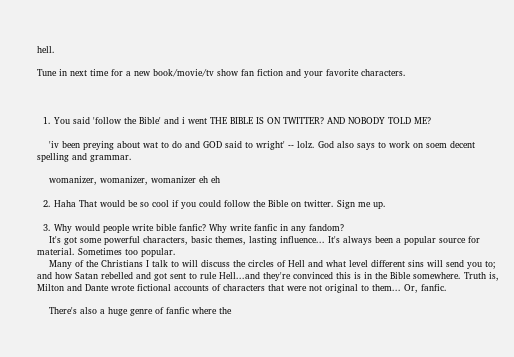hell.

Tune in next time for a new book/movie/tv show fan fiction and your favorite characters.



  1. You said 'follow the Bible' and i went THE BIBLE IS ON TWITTER? AND NOBODY TOLD ME?

    'iv been preying about wat to do and GOD said to wright' -- lolz. God also says to work on soem decent spelling and grammar.

    womanizer, womanizer, womanizer eh eh

  2. Haha That would be so cool if you could follow the Bible on twitter. Sign me up.

  3. Why would people write bible fanfic? Why write fanfic in any fandom?
    It's got some powerful characters, basic themes, lasting influence... It's always been a popular source for material. Sometimes too popular.
    Many of the Christians I talk to will discuss the circles of Hell and what level different sins will send you to; and how Satan rebelled and got sent to rule Hell...and they're convinced this is in the Bible somewhere. Truth is, Milton and Dante wrote fictional accounts of characters that were not original to them... Or, fanfic.

    There's also a huge genre of fanfic where the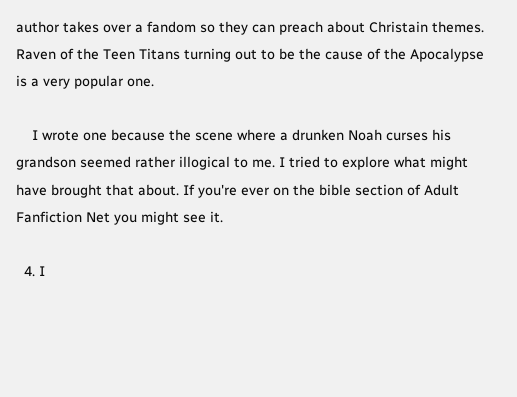author takes over a fandom so they can preach about Christain themes. Raven of the Teen Titans turning out to be the cause of the Apocalypse is a very popular one.

    I wrote one because the scene where a drunken Noah curses his grandson seemed rather illogical to me. I tried to explore what might have brought that about. If you're ever on the bible section of Adult Fanfiction Net you might see it.

  4. I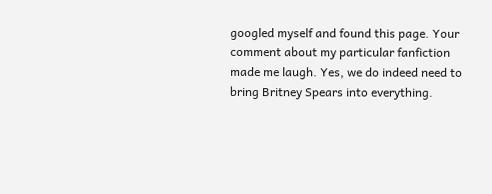googled myself and found this page. Your comment about my particular fanfiction made me laugh. Yes, we do indeed need to bring Britney Spears into everything.